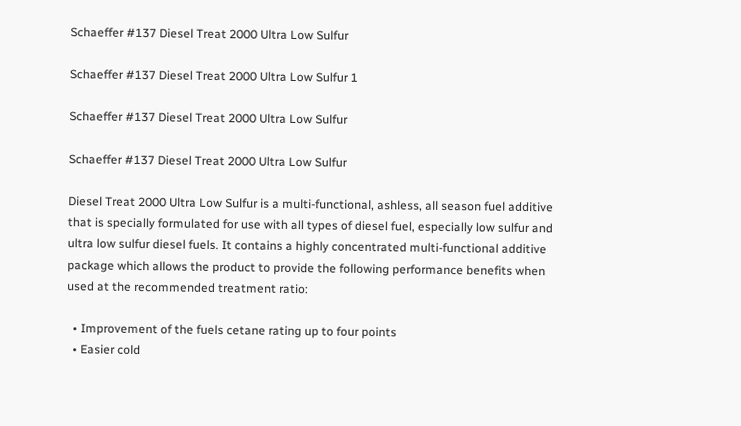Schaeffer #137 Diesel Treat 2000 Ultra Low Sulfur

Schaeffer #137 Diesel Treat 2000 Ultra Low Sulfur 1

Schaeffer #137 Diesel Treat 2000 Ultra Low Sulfur

Schaeffer #137 Diesel Treat 2000 Ultra Low Sulfur

Diesel Treat 2000 Ultra Low Sulfur is a multi-functional, ashless, all season fuel additive that is specially formulated for use with all types of diesel fuel, especially low sulfur and ultra low sulfur diesel fuels. It contains a highly concentrated multi-functional additive package which allows the product to provide the following performance benefits when used at the recommended treatment ratio:

  • Improvement of the fuels cetane rating up to four points
  • Easier cold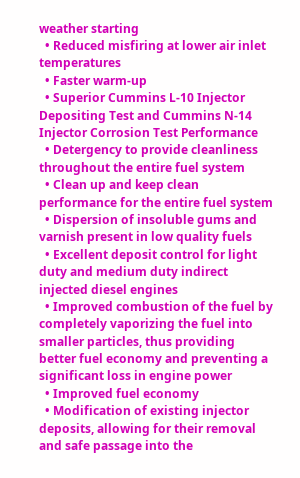weather starting
  • Reduced misfiring at lower air inlet temperatures
  • Faster warm-up
  • Superior Cummins L-10 Injector Depositing Test and Cummins N-14 Injector Corrosion Test Performance
  • Detergency to provide cleanliness throughout the entire fuel system
  • Clean up and keep clean performance for the entire fuel system
  • Dispersion of insoluble gums and varnish present in low quality fuels
  • Excellent deposit control for light duty and medium duty indirect injected diesel engines
  • Improved combustion of the fuel by completely vaporizing the fuel into smaller particles, thus providing better fuel economy and preventing a significant loss in engine power
  • Improved fuel economy
  • Modification of existing injector deposits, allowing for their removal and safe passage into the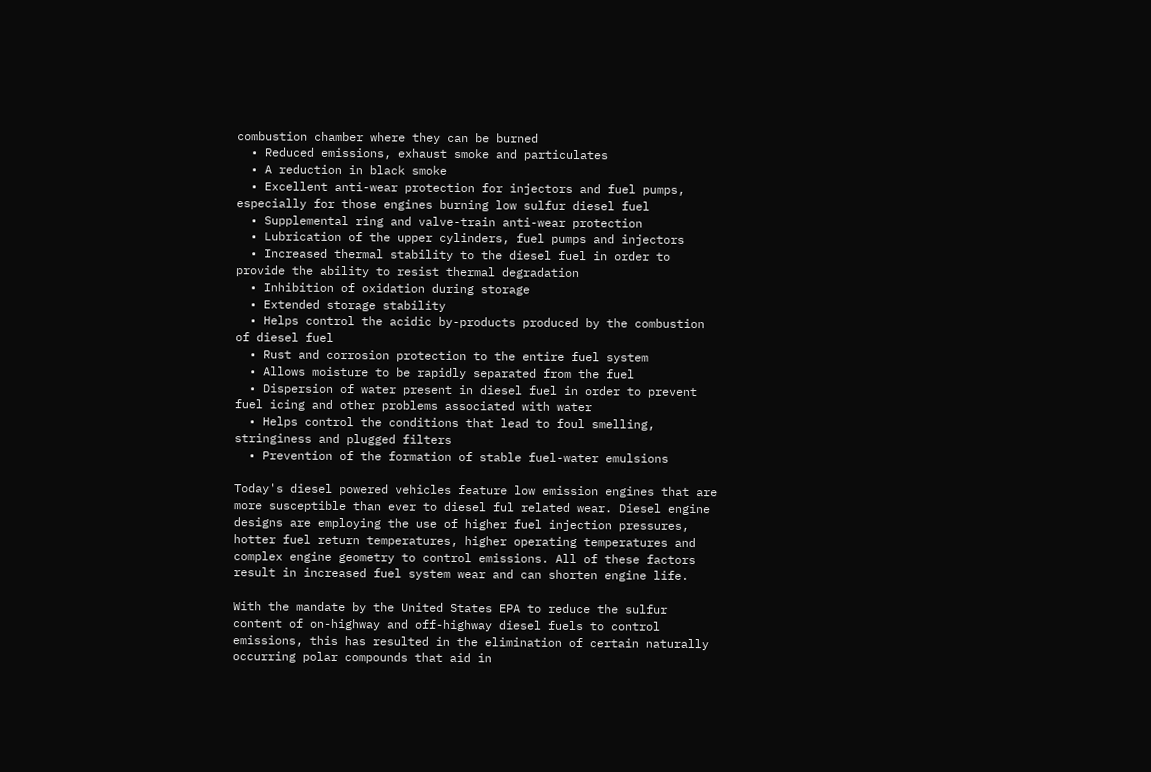combustion chamber where they can be burned
  • Reduced emissions, exhaust smoke and particulates
  • A reduction in black smoke
  • Excellent anti-wear protection for injectors and fuel pumps, especially for those engines burning low sulfur diesel fuel
  • Supplemental ring and valve-train anti-wear protection
  • Lubrication of the upper cylinders, fuel pumps and injectors
  • Increased thermal stability to the diesel fuel in order to provide the ability to resist thermal degradation
  • Inhibition of oxidation during storage
  • Extended storage stability
  • Helps control the acidic by-products produced by the combustion of diesel fuel
  • Rust and corrosion protection to the entire fuel system
  • Allows moisture to be rapidly separated from the fuel
  • Dispersion of water present in diesel fuel in order to prevent fuel icing and other problems associated with water
  • Helps control the conditions that lead to foul smelling, stringiness and plugged filters
  • Prevention of the formation of stable fuel-water emulsions

Today's diesel powered vehicles feature low emission engines that are more susceptible than ever to diesel ful related wear. Diesel engine designs are employing the use of higher fuel injection pressures, hotter fuel return temperatures, higher operating temperatures and complex engine geometry to control emissions. All of these factors result in increased fuel system wear and can shorten engine life.

With the mandate by the United States EPA to reduce the sulfur content of on-highway and off-highway diesel fuels to control emissions, this has resulted in the elimination of certain naturally occurring polar compounds that aid in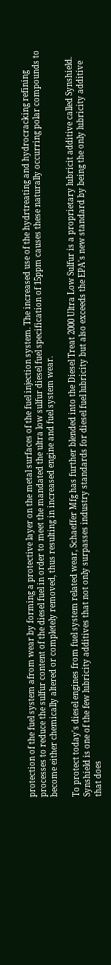protection of the fuel system afrom wear by forming a protective layer on the metal surfaces of the fuel injection system. The increased use of the hydrtreating and hydrocracking refining processes to reduce the sulfur content of the diesel fuel in order to meet the mandated the ultra low sulfur diesel fuel specification of 15ppm causes these naturally occurring polar compounds to become either chemically altered or completely removed, thus resulting in increased engine and fuel system wear.

To protect today's diesel engines from fuel system related wear, Schaeffer Mfg has further blended into the Diesel Treat 2000 Ultra Low Sulfur is a proprietary lubricit additive called Synshield. Synshield is one of the few lubricity additives that not only surpasses industry standards for diesel fuel lubricity but also exceeds the EPA's new standard by being the only lubricity additive that does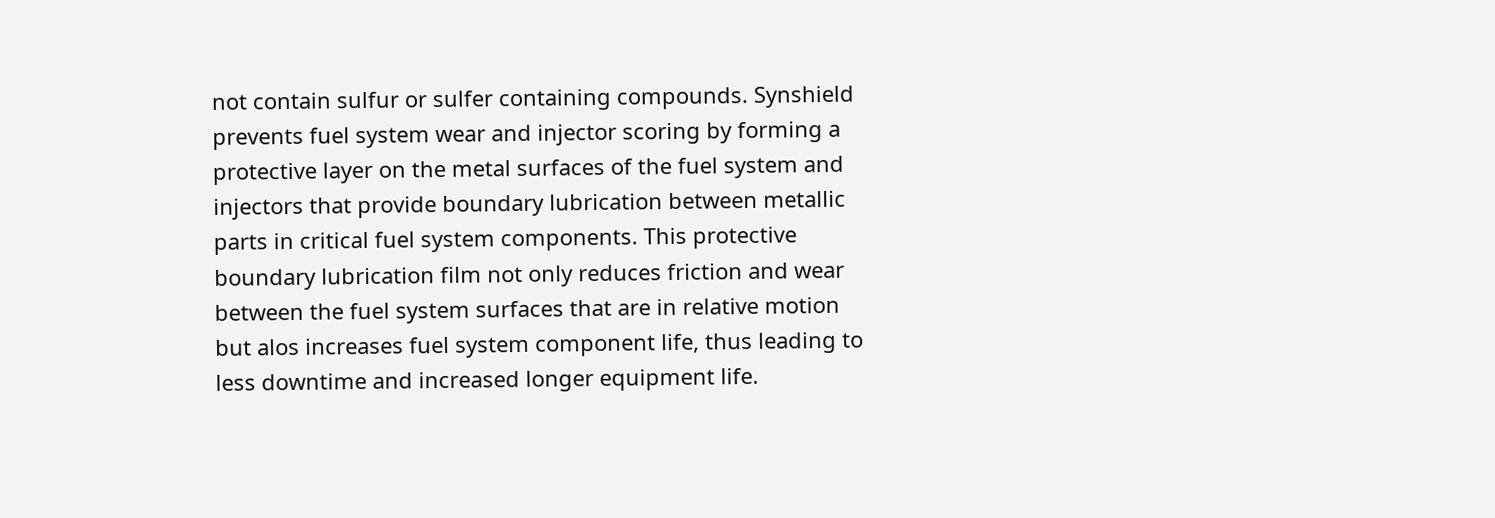not contain sulfur or sulfer containing compounds. Synshield prevents fuel system wear and injector scoring by forming a protective layer on the metal surfaces of the fuel system and injectors that provide boundary lubrication between metallic parts in critical fuel system components. This protective boundary lubrication film not only reduces friction and wear between the fuel system surfaces that are in relative motion but alos increases fuel system component life, thus leading to less downtime and increased longer equipment life.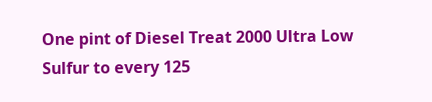One pint of Diesel Treat 2000 Ultra Low Sulfur to every 125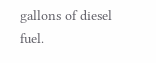gallons of diesel fuel.